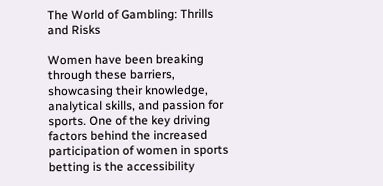The World of Gambling: Thrills and Risks

Women have been breaking through these barriers, showcasing their knowledge, analytical skills, and passion for sports. One of the key driving factors behind the increased participation of women in sports betting is the accessibility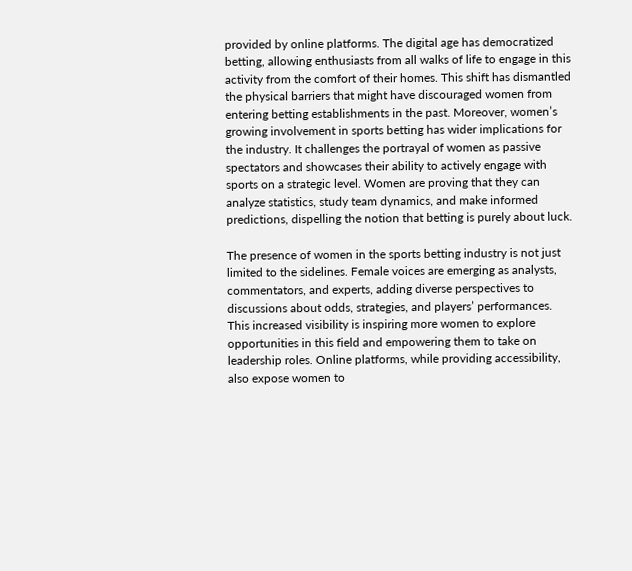provided by online platforms. The digital age has democratized betting, allowing enthusiasts from all walks of life to engage in this activity from the comfort of their homes. This shift has dismantled the physical barriers that might have discouraged women from entering betting establishments in the past. Moreover, women’s growing involvement in sports betting has wider implications for the industry. It challenges the portrayal of women as passive spectators and showcases their ability to actively engage with sports on a strategic level. Women are proving that they can analyze statistics, study team dynamics, and make informed predictions, dispelling the notion that betting is purely about luck.

The presence of women in the sports betting industry is not just limited to the sidelines. Female voices are emerging as analysts, commentators, and experts, adding diverse perspectives to discussions about odds, strategies, and players’ performances. This increased visibility is inspiring more women to explore opportunities in this field and empowering them to take on leadership roles. Online platforms, while providing accessibility, also expose women to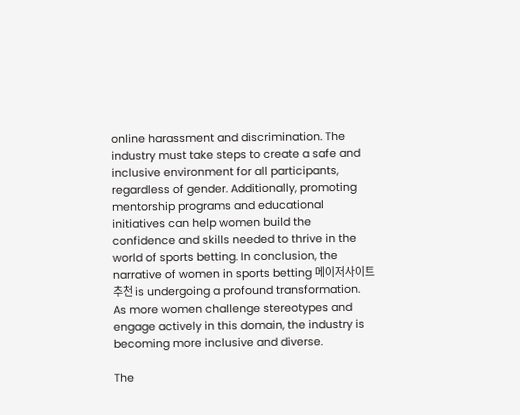online harassment and discrimination. The industry must take steps to create a safe and inclusive environment for all participants, regardless of gender. Additionally, promoting mentorship programs and educational initiatives can help women build the confidence and skills needed to thrive in the world of sports betting. In conclusion, the narrative of women in sports betting 메이저사이트 추천 is undergoing a profound transformation. As more women challenge stereotypes and engage actively in this domain, the industry is becoming more inclusive and diverse.

The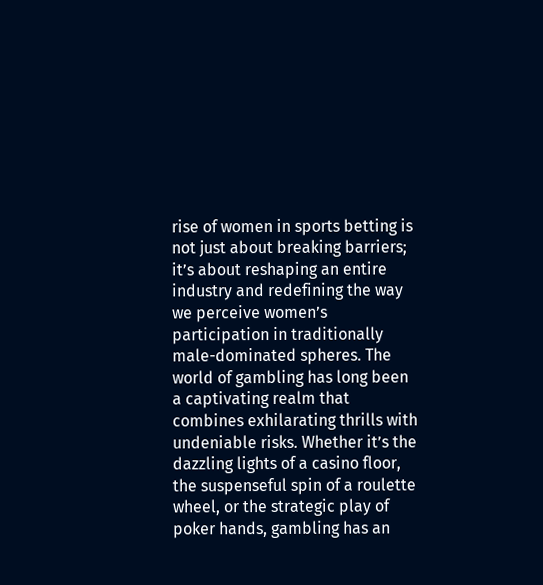rise of women in sports betting is not just about breaking barriers; it’s about reshaping an entire industry and redefining the way we perceive women’s participation in traditionally male-dominated spheres. The world of gambling has long been a captivating realm that combines exhilarating thrills with undeniable risks. Whether it’s the dazzling lights of a casino floor, the suspenseful spin of a roulette wheel, or the strategic play of poker hands, gambling has an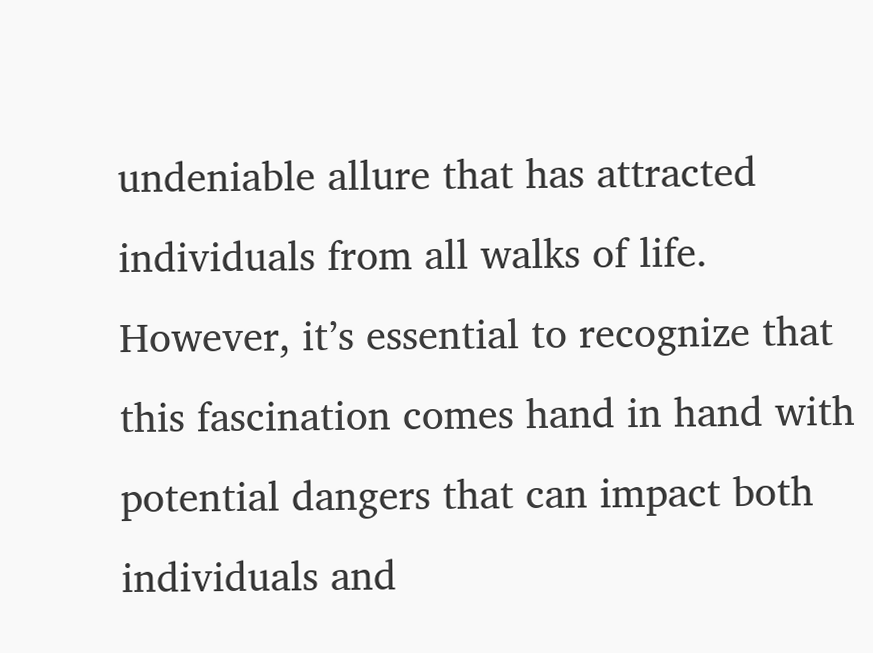undeniable allure that has attracted individuals from all walks of life. However, it’s essential to recognize that this fascination comes hand in hand with potential dangers that can impact both individuals and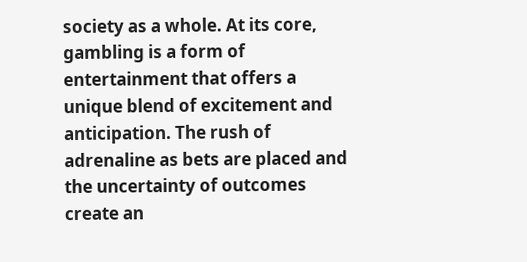society as a whole. At its core, gambling is a form of entertainment that offers a unique blend of excitement and anticipation. The rush of adrenaline as bets are placed and the uncertainty of outcomes create an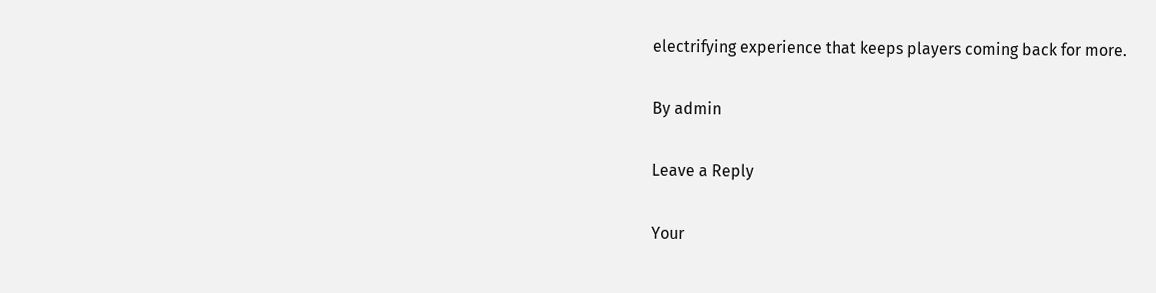electrifying experience that keeps players coming back for more.

By admin

Leave a Reply

Your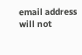email address will not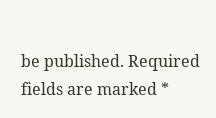be published. Required fields are marked *